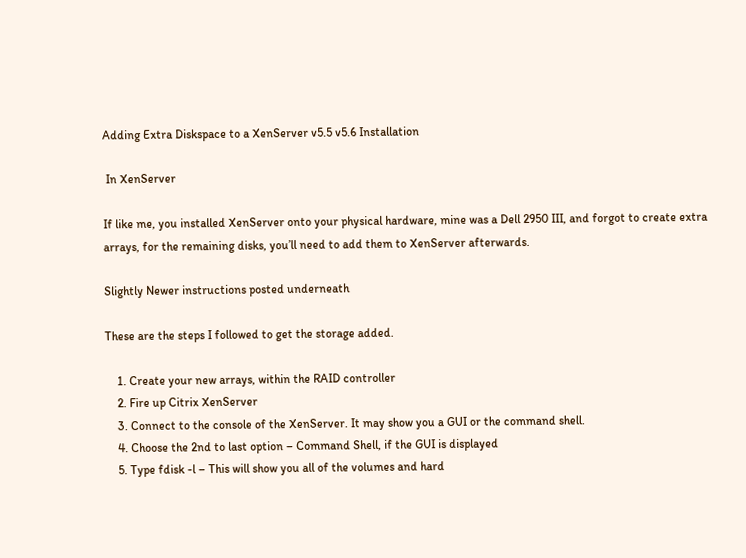Adding Extra Diskspace to a XenServer v5.5 v5.6 Installation

 In XenServer

If like me, you installed XenServer onto your physical hardware, mine was a Dell 2950 III, and forgot to create extra arrays, for the remaining disks, you’ll need to add them to XenServer afterwards.

Slightly Newer instructions posted underneath

These are the steps I followed to get the storage added.

    1. Create your new arrays, within the RAID controller
    2. Fire up Citrix XenServer
    3. Connect to the console of the XenServer. It may show you a GUI or the command shell.
    4. Choose the 2nd to last option – Command Shell, if the GUI is displayed
    5. Type fdisk -l – This will show you all of the volumes and hard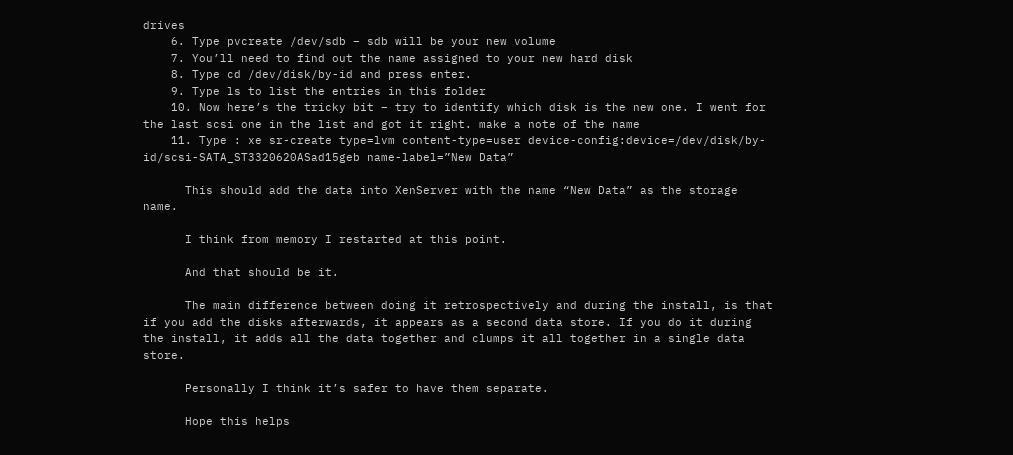drives
    6. Type pvcreate /dev/sdb – sdb will be your new volume
    7. You’ll need to find out the name assigned to your new hard disk
    8. Type cd /dev/disk/by-id and press enter.
    9. Type ls to list the entries in this folder
    10. Now here’s the tricky bit – try to identify which disk is the new one. I went for the last scsi one in the list and got it right. make a note of the name
    11. Type : xe sr-create type=lvm content-type=user device-config:device=/dev/disk/by-id/scsi-SATA_ST3320620ASad15geb name-label=”New Data”

      This should add the data into XenServer with the name “New Data” as the storage name.

      I think from memory I restarted at this point.

      And that should be it.

      The main difference between doing it retrospectively and during the install, is that if you add the disks afterwards, it appears as a second data store. If you do it during the install, it adds all the data together and clumps it all together in a single data store.

      Personally I think it’s safer to have them separate.

      Hope this helps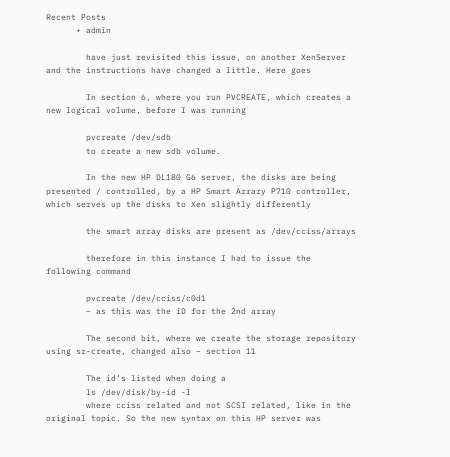Recent Posts
      • admin

        have just revisited this issue, on another XenServer and the instructions have changed a little. Here goes

        In section 6, where you run PVCREATE, which creates a new logical volume, before I was running

        pvcreate /dev/sdb
        to create a new sdb volume.

        In the new HP DL180 G6 server, the disks are being presented / controlled, by a HP Smart Arrary P710 controller, which serves up the disks to Xen slightly differently

        the smart array disks are present as /dev/cciss/arrays

        therefore in this instance I had to issue the following command

        pvcreate /dev/cciss/c0d1
        – as this was the iD for the 2nd array

        The second bit, where we create the storage repository using sr-create, changed also – section 11

        The id’s listed when doing a
        ls /dev/disk/by-id -l
        where cciss related and not SCSI related, like in the original topic. So the new syntax on this HP server was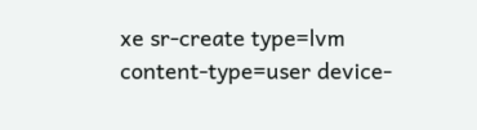xe sr-create type=lvm content-type=user device-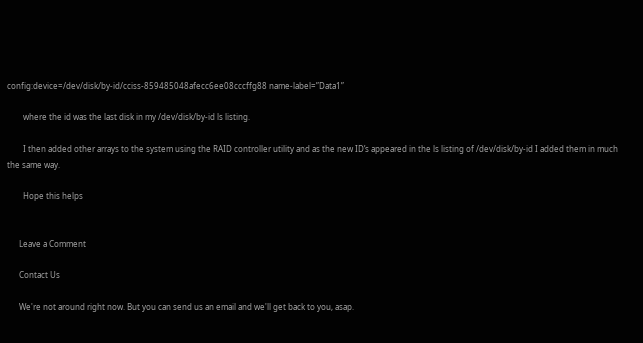config:device=/dev/disk/by-id/cciss-859485048afecc6ee08cccffg88 name-label=”Data1”

        where the id was the last disk in my /dev/disk/by-id ls listing.

        I then added other arrays to the system using the RAID controller utility and as the new ID’s appeared in the ls listing of /dev/disk/by-id I added them in much the same way.

        Hope this helps


      Leave a Comment

      Contact Us

      We're not around right now. But you can send us an email and we'll get back to you, asap.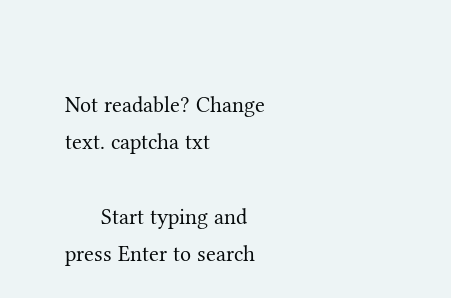Not readable? Change text. captcha txt

      Start typing and press Enter to search